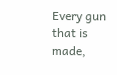Every gun that is made,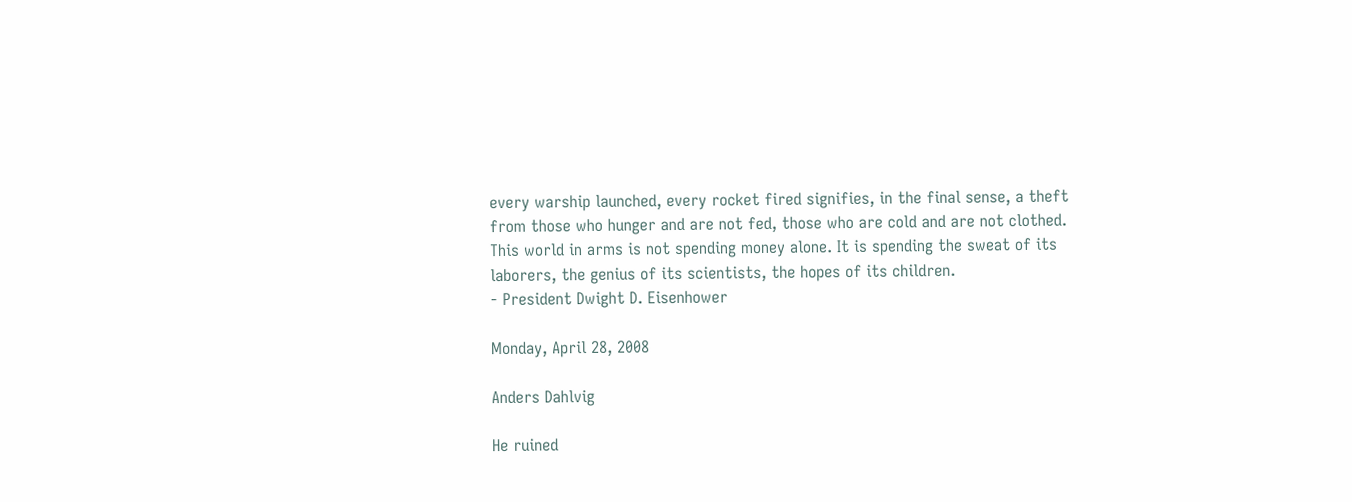every warship launched, every rocket fired signifies, in the final sense, a theft from those who hunger and are not fed, those who are cold and are not clothed. This world in arms is not spending money alone. It is spending the sweat of its laborers, the genius of its scientists, the hopes of its children.
- President Dwight D. Eisenhower

Monday, April 28, 2008

Anders Dahlvig

He ruined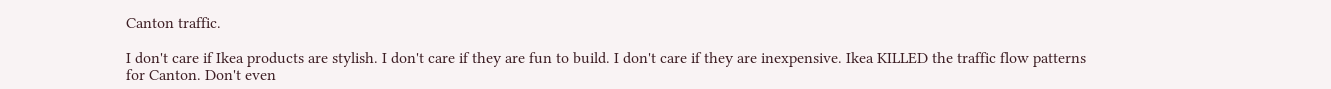Canton traffic.

I don't care if Ikea products are stylish. I don't care if they are fun to build. I don't care if they are inexpensive. Ikea KILLED the traffic flow patterns for Canton. Don't even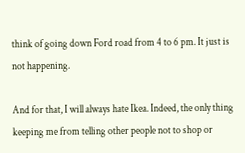think of going down Ford road from 4 to 6 pm. It just is not happening.

And for that, I will always hate Ikea. Indeed, the only thing keeping me from telling other people not to shop or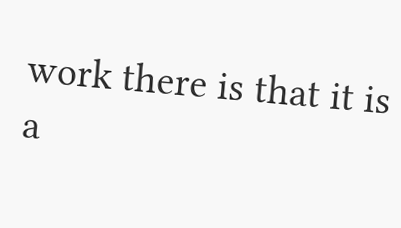work there is that it is a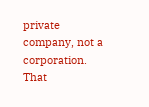private company, not a corporation. That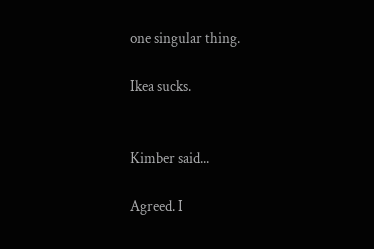one singular thing.

Ikea sucks.


Kimber said...

Agreed. I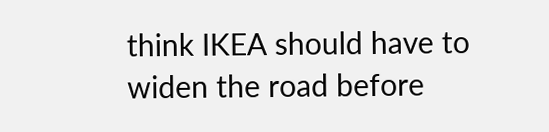think IKEA should have to widen the road before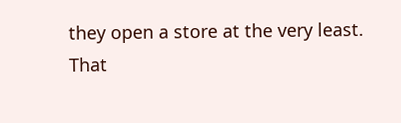they open a store at the very least. That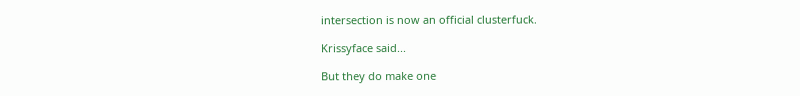intersection is now an official clusterfuck.

Krissyface said...

But they do make one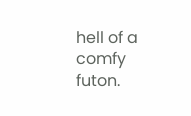hell of a comfy futon.